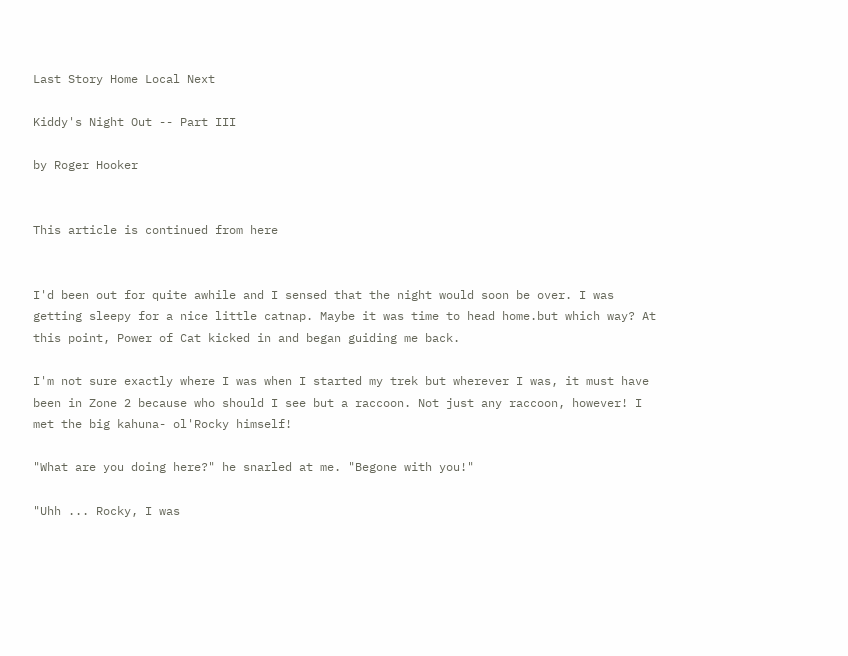Last Story Home Local Next

Kiddy's Night Out -- Part III

by Roger Hooker


This article is continued from here


I'd been out for quite awhile and I sensed that the night would soon be over. I was getting sleepy for a nice little catnap. Maybe it was time to head home.but which way? At this point, Power of Cat kicked in and began guiding me back.

I'm not sure exactly where I was when I started my trek but wherever I was, it must have been in Zone 2 because who should I see but a raccoon. Not just any raccoon, however! I met the big kahuna- ol'Rocky himself!

"What are you doing here?" he snarled at me. "Begone with you!"

"Uhh ... Rocky, I was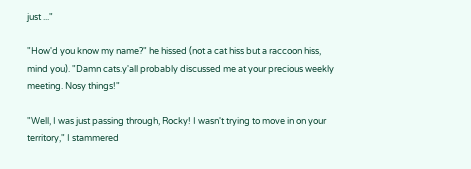just ..."

"How'd you know my name?" he hissed (not a cat hiss but a raccoon hiss, mind you). "Damn cats.y'all probably discussed me at your precious weekly meeting. Nosy things!"

"Well, I was just passing through, Rocky! I wasn't trying to move in on your territory," I stammered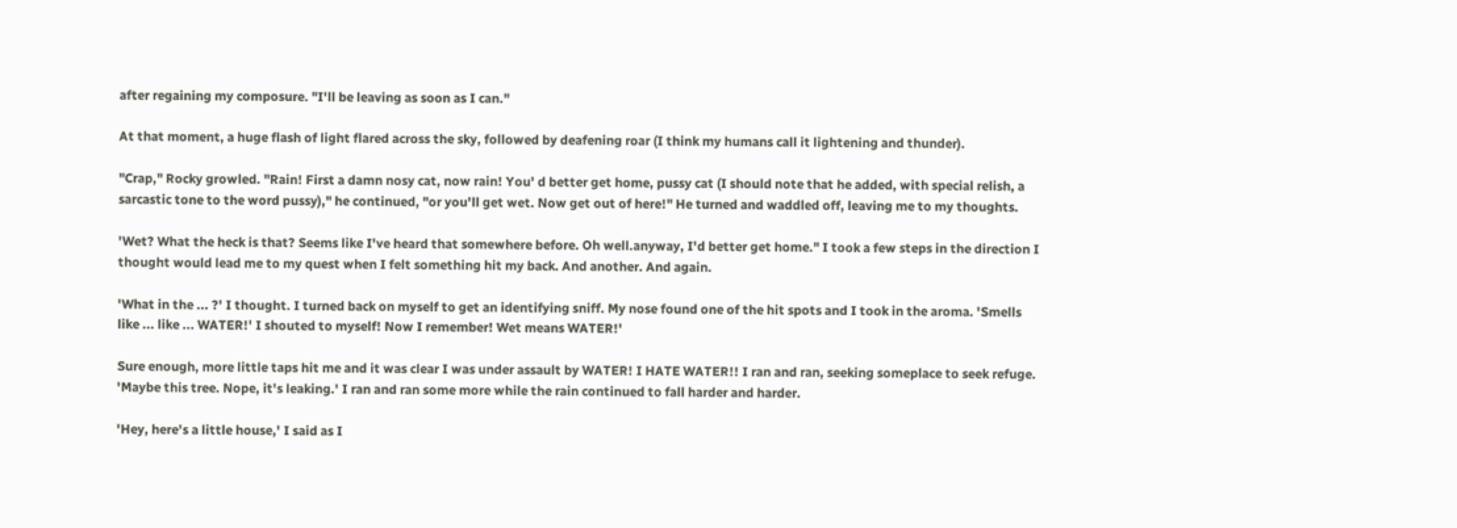after regaining my composure. "I'll be leaving as soon as I can."

At that moment, a huge flash of light flared across the sky, followed by deafening roar (I think my humans call it lightening and thunder).

"Crap," Rocky growled. "Rain! First a damn nosy cat, now rain! You' d better get home, pussy cat (I should note that he added, with special relish, a sarcastic tone to the word pussy)," he continued, "or you'll get wet. Now get out of here!" He turned and waddled off, leaving me to my thoughts.

'Wet? What the heck is that? Seems like I've heard that somewhere before. Oh well.anyway, I'd better get home." I took a few steps in the direction I thought would lead me to my quest when I felt something hit my back. And another. And again.

'What in the ... ?' I thought. I turned back on myself to get an identifying sniff. My nose found one of the hit spots and I took in the aroma. 'Smells like ... like ... WATER!' I shouted to myself! Now I remember! Wet means WATER!'

Sure enough, more little taps hit me and it was clear I was under assault by WATER! I HATE WATER!! I ran and ran, seeking someplace to seek refuge. 'Maybe this tree. Nope, it's leaking.' I ran and ran some more while the rain continued to fall harder and harder.

'Hey, here's a little house,' I said as I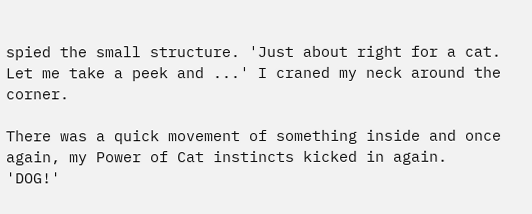spied the small structure. 'Just about right for a cat. Let me take a peek and ...' I craned my neck around the corner.

There was a quick movement of something inside and once again, my Power of Cat instincts kicked in again. 'DOG!'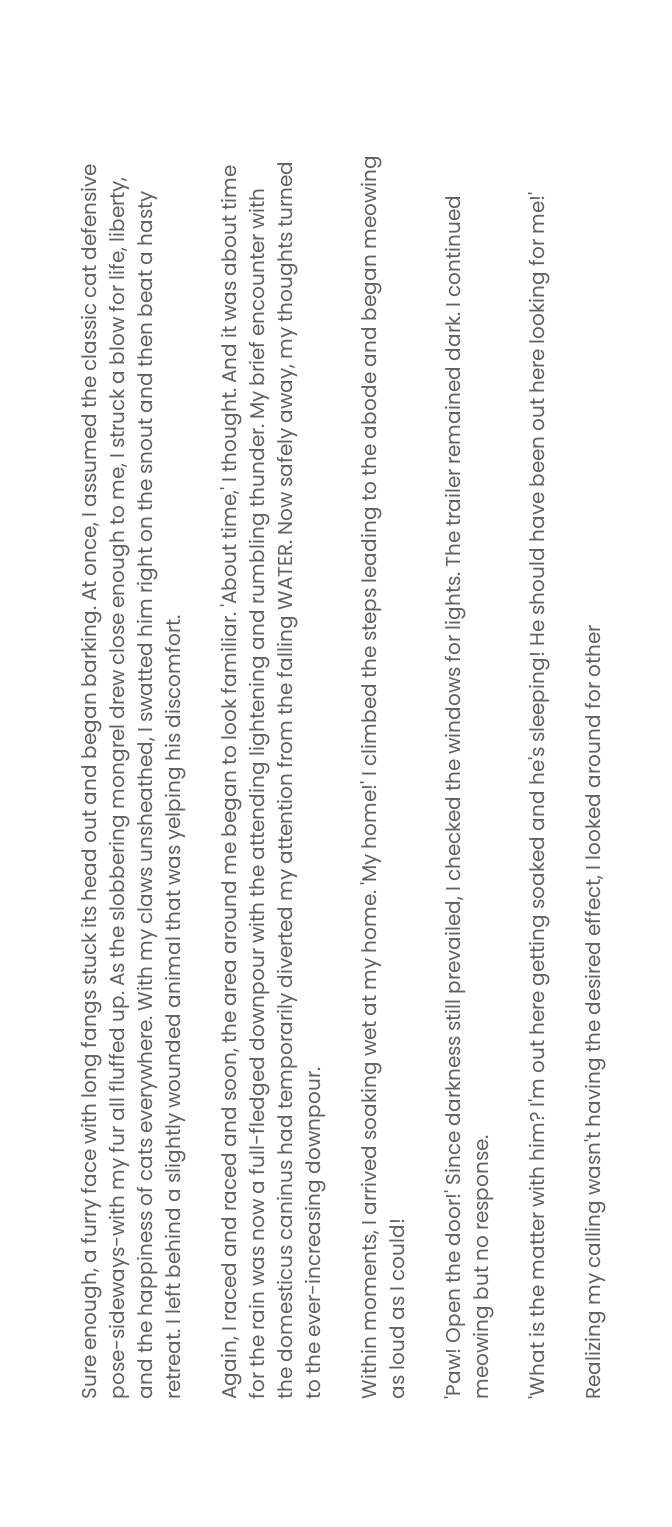Sure enough, a furry face with long fangs stuck its head out and began barking. At once, I assumed the classic cat defensive pose-sideways-with my fur all fluffed up. As the slobbering mongrel drew close enough to me, I struck a blow for life, liberty, and the happiness of cats everywhere. With my claws unsheathed, I swatted him right on the snout and then beat a hasty retreat. I left behind a slightly wounded animal that was yelping his discomfort.

Again, I raced and raced and soon, the area around me began to look familiar. 'About time,' I thought. And it was about time for the rain was now a full-fledged downpour with the attending lightening and rumbling thunder. My brief encounter with the domesticus caninus had temporarily diverted my attention from the falling WATER. Now safely away, my thoughts turned to the ever-increasing downpour.

Within moments, I arrived soaking wet at my home. 'My home!' I climbed the steps leading to the abode and began meowing as loud as I could!

'Paw! Open the door!' Since darkness still prevailed, I checked the windows for lights. The trailer remained dark. I continued meowing but no response.

'What is the matter with him? I'm out here getting soaked and he's sleeping! He should have been out here looking for me!'

Realizing my calling wasn't having the desired effect, I looked around for other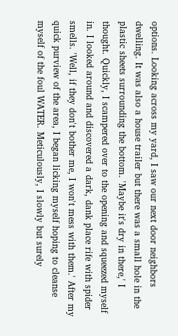options. Looking across my yard, I saw our next door neighbors dwelling. It was also a house trailer but there was a small hole in the plastic sheets surrounding the bottom. 'Maybe it's dry in there,' I thought. Quickly, I scampered over to the opening and squeezed myself in. I looked around and discovered a dark, dank place rife with spider smells. 'Well, if they don't bother me, I won't mess with them.' After my quick purview of the area, I began licking myself hoping to cleanse myself of the foul WATER. Meticulously, I slowly but surely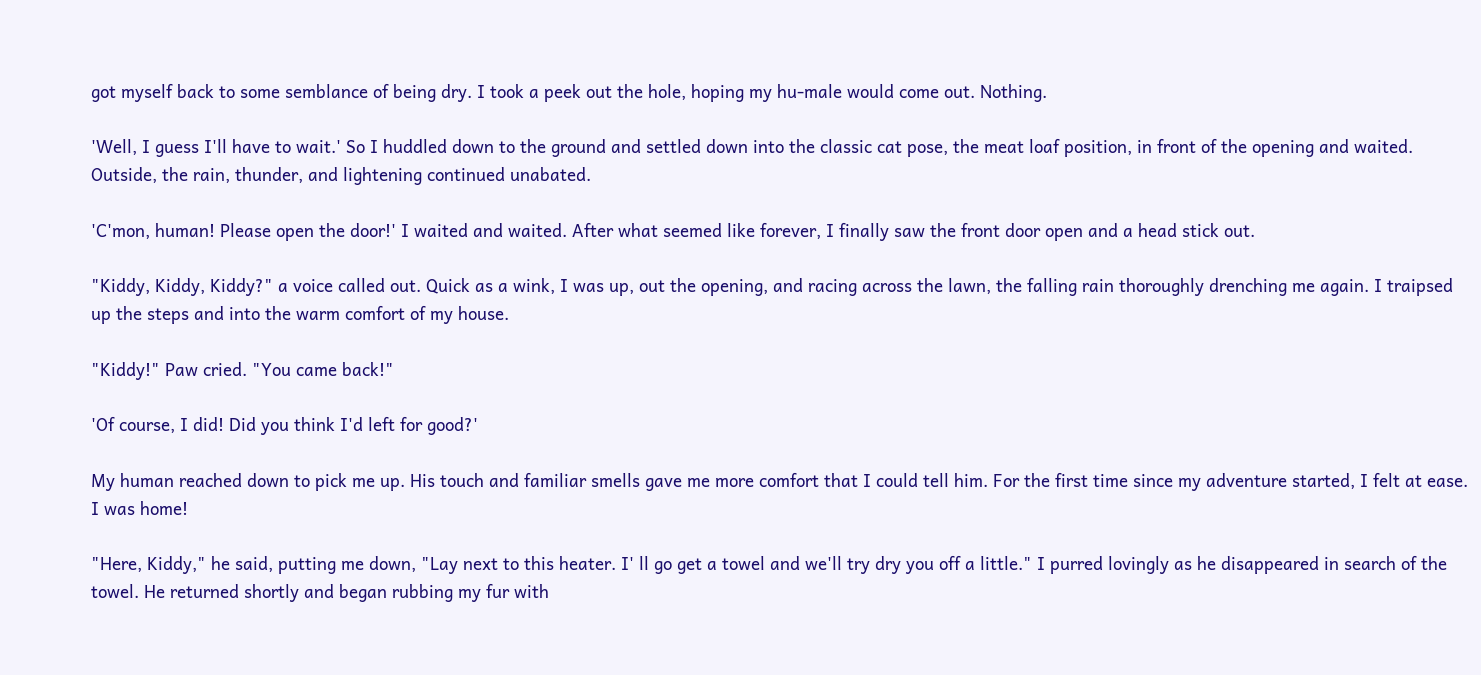got myself back to some semblance of being dry. I took a peek out the hole, hoping my hu-male would come out. Nothing.

'Well, I guess I'll have to wait.' So I huddled down to the ground and settled down into the classic cat pose, the meat loaf position, in front of the opening and waited. Outside, the rain, thunder, and lightening continued unabated.

'C'mon, human! Please open the door!' I waited and waited. After what seemed like forever, I finally saw the front door open and a head stick out.

"Kiddy, Kiddy, Kiddy?" a voice called out. Quick as a wink, I was up, out the opening, and racing across the lawn, the falling rain thoroughly drenching me again. I traipsed up the steps and into the warm comfort of my house.

"Kiddy!" Paw cried. "You came back!"

'Of course, I did! Did you think I'd left for good?'

My human reached down to pick me up. His touch and familiar smells gave me more comfort that I could tell him. For the first time since my adventure started, I felt at ease. I was home!

"Here, Kiddy," he said, putting me down, "Lay next to this heater. I' ll go get a towel and we'll try dry you off a little." I purred lovingly as he disappeared in search of the towel. He returned shortly and began rubbing my fur with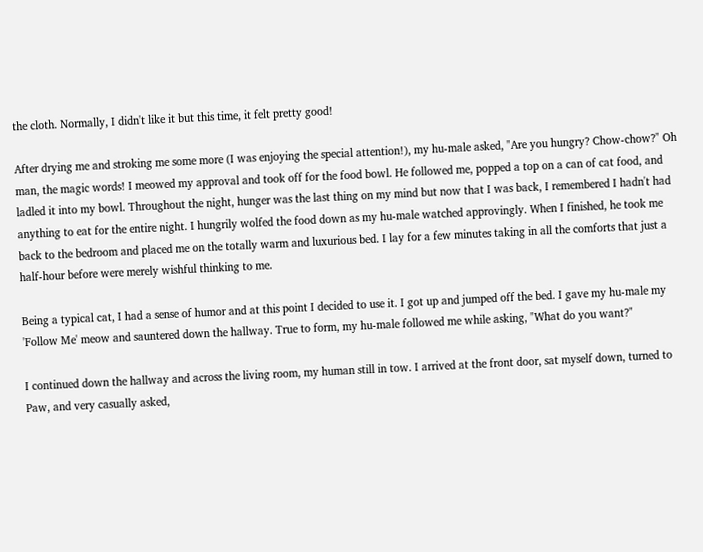the cloth. Normally, I didn't like it but this time, it felt pretty good!

After drying me and stroking me some more (I was enjoying the special attention!), my hu-male asked, "Are you hungry? Chow-chow?" Oh man, the magic words! I meowed my approval and took off for the food bowl. He followed me, popped a top on a can of cat food, and ladled it into my bowl. Throughout the night, hunger was the last thing on my mind but now that I was back, I remembered I hadn't had anything to eat for the entire night. I hungrily wolfed the food down as my hu-male watched approvingly. When I finished, he took me back to the bedroom and placed me on the totally warm and luxurious bed. I lay for a few minutes taking in all the comforts that just a half-hour before were merely wishful thinking to me.

Being a typical cat, I had a sense of humor and at this point I decided to use it. I got up and jumped off the bed. I gave my hu-male my 'Follow Me' meow and sauntered down the hallway. True to form, my hu-male followed me while asking, "What do you want?"

I continued down the hallway and across the living room, my human still in tow. I arrived at the front door, sat myself down, turned to Paw, and very casually asked,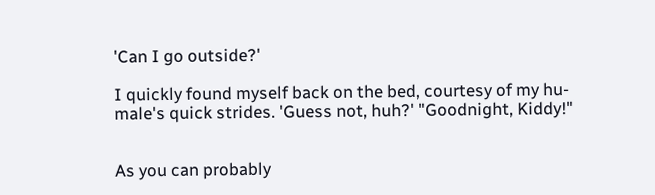'Can I go outside?'

I quickly found myself back on the bed, courtesy of my hu-male's quick strides. 'Guess not, huh?' "Goodnight, Kiddy!"


As you can probably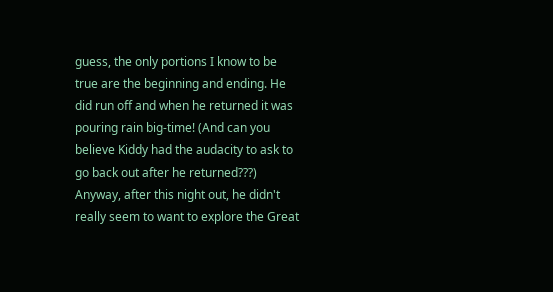guess, the only portions I know to be true are the beginning and ending. He did run off and when he returned it was pouring rain big-time! (And can you believe Kiddy had the audacity to ask to go back out after he returned???) Anyway, after this night out, he didn't really seem to want to explore the Great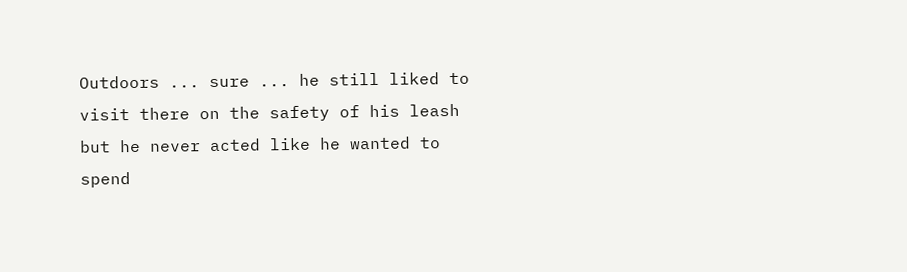Outdoors ... sure ... he still liked to visit there on the safety of his leash but he never acted like he wanted to spend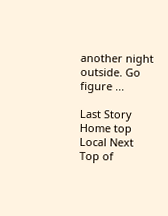another night outside. Go figure ...

Last Story Home top Local Next
Top of